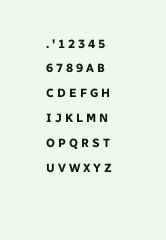. ' 1 2 3 4 5 6 7 8 9 A B C D E F G H I J K L M N O P Q R S T U V W X Y Z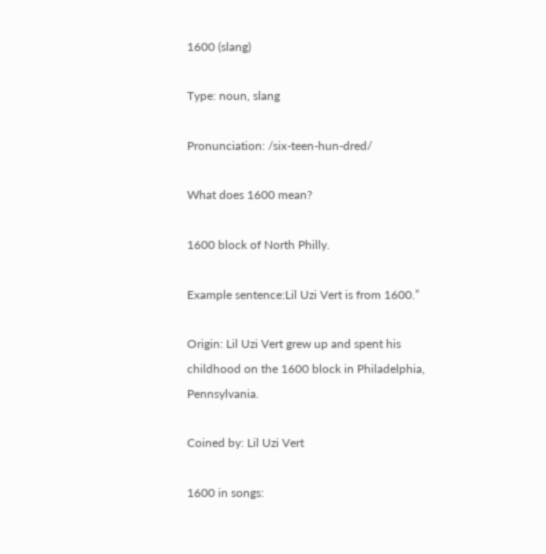1600 (slang)

Type: noun, slang

Pronunciation: /six-teen-hun-dred/

What does 1600 mean?

1600 block of North Philly.

Example sentence:Lil Uzi Vert is from 1600.”

Origin: Lil Uzi Vert grew up and spent his childhood on the 1600 block in Philadelphia, Pennsylvania.

Coined by: Lil Uzi Vert

1600 in songs: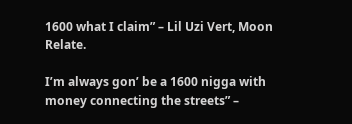1600 what I claim” – Lil Uzi Vert, Moon Relate.

I’m always gon’ be a 1600 nigga with money connecting the streets” –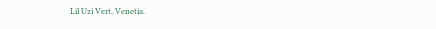Lil Uzi Vert, Venetia.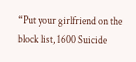“Put your girlfriend on the block list, 1600 Suicide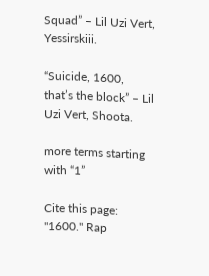Squad” – Lil Uzi Vert, Yessirskiii.

“Suicide, 1600, that’s the block” – Lil Uzi Vert, Shoota.

more terms starting with “1”

Cite this page: "1600." Rap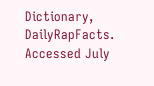Dictionary, DailyRapFacts. Accessed July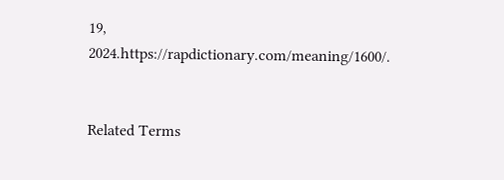19, 2024.https://rapdictionary.com/meaning/1600/.


Related Terms